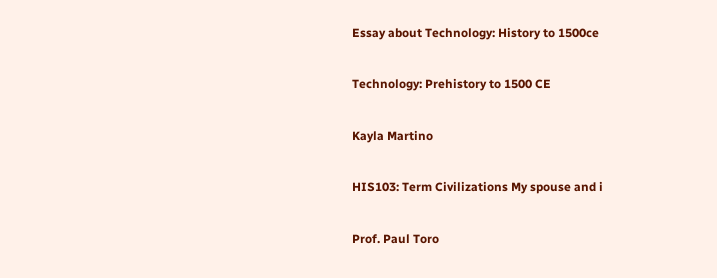Essay about Technology: History to 1500ce

Technology: Prehistory to 1500 CE

Kayla Martino

HIS103: Term Civilizations My spouse and i

Prof. Paul Toro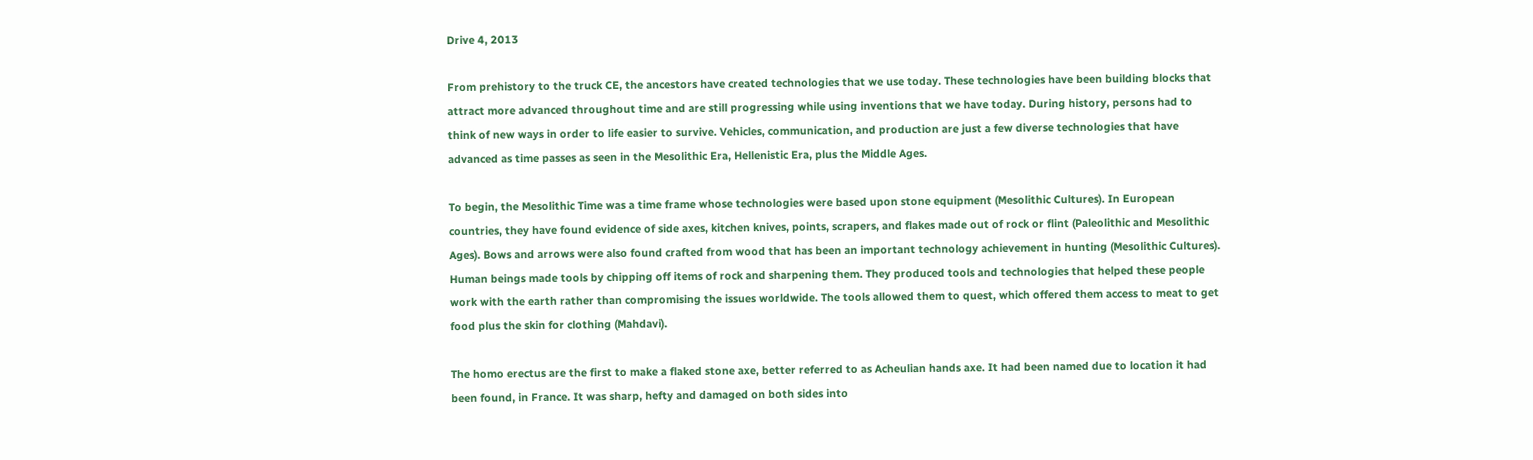Drive 4, 2013

From prehistory to the truck CE, the ancestors have created technologies that we use today. These technologies have been building blocks that attract more advanced throughout time and are still progressing while using inventions that we have today. During history, persons had to think of new ways in order to life easier to survive. Vehicles, communication, and production are just a few diverse technologies that have advanced as time passes as seen in the Mesolithic Era, Hellenistic Era, plus the Middle Ages.

To begin, the Mesolithic Time was a time frame whose technologies were based upon stone equipment (Mesolithic Cultures). In European countries, they have found evidence of side axes, kitchen knives, points, scrapers, and flakes made out of rock or flint (Paleolithic and Mesolithic Ages). Bows and arrows were also found crafted from wood that has been an important technology achievement in hunting (Mesolithic Cultures). Human beings made tools by chipping off items of rock and sharpening them. They produced tools and technologies that helped these people work with the earth rather than compromising the issues worldwide. The tools allowed them to quest, which offered them access to meat to get food plus the skin for clothing (Mahdavi).

The homo erectus are the first to make a flaked stone axe, better referred to as Acheulian hands axe. It had been named due to location it had been found, in France. It was sharp, hefty and damaged on both sides into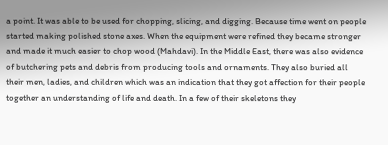a point. It was able to be used for chopping, slicing, and digging. Because time went on people started making polished stone axes. When the equipment were refined they became stronger and made it much easier to chop wood (Mahdavi). In the Middle East, there was also evidence of butchering pets and debris from producing tools and ornaments. They also buried all their men, ladies, and children which was an indication that they got affection for their people together an understanding of life and death. In a few of their skeletons they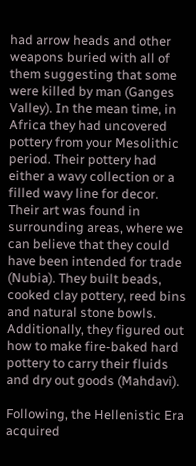had arrow heads and other weapons buried with all of them suggesting that some were killed by man (Ganges Valley). In the mean time, in Africa they had uncovered pottery from your Mesolithic period. Their pottery had either a wavy collection or a filled wavy line for decor. Their art was found in surrounding areas, where we can believe that they could have been intended for trade (Nubia). They built beads, cooked clay pottery, reed bins and natural stone bowls. Additionally, they figured out how to make fire-baked hard pottery to carry their fluids and dry out goods (Mahdavi).

Following, the Hellenistic Era acquired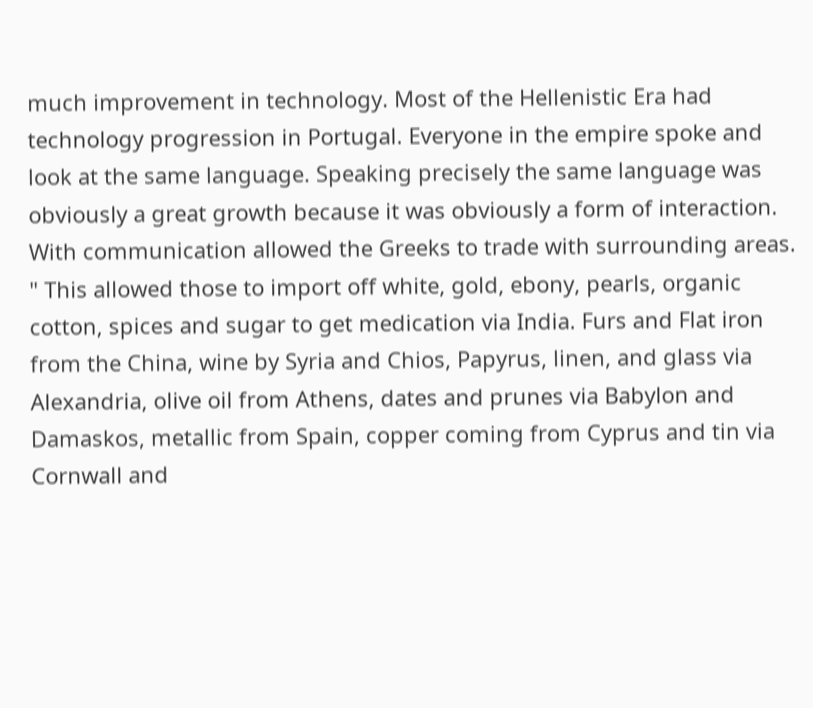much improvement in technology. Most of the Hellenistic Era had technology progression in Portugal. Everyone in the empire spoke and look at the same language. Speaking precisely the same language was obviously a great growth because it was obviously a form of interaction. With communication allowed the Greeks to trade with surrounding areas. " This allowed those to import off white, gold, ebony, pearls, organic cotton, spices and sugar to get medication via India. Furs and Flat iron from the China, wine by Syria and Chios, Papyrus, linen, and glass via Alexandria, olive oil from Athens, dates and prunes via Babylon and Damaskos, metallic from Spain, copper coming from Cyprus and tin via Cornwall and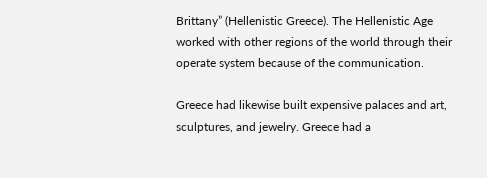Brittany” (Hellenistic Greece). The Hellenistic Age worked with other regions of the world through their operate system because of the communication.

Greece had likewise built expensive palaces and art, sculptures, and jewelry. Greece had a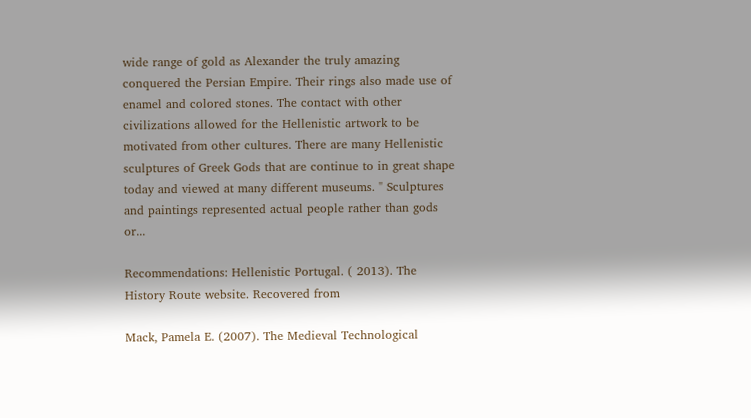wide range of gold as Alexander the truly amazing conquered the Persian Empire. Their rings also made use of enamel and colored stones. The contact with other civilizations allowed for the Hellenistic artwork to be motivated from other cultures. There are many Hellenistic sculptures of Greek Gods that are continue to in great shape today and viewed at many different museums. " Sculptures and paintings represented actual people rather than gods or...

Recommendations: Hellenistic Portugal. ( 2013). The History Route website. Recovered from

Mack, Pamela E. (2007). The Medieval Technological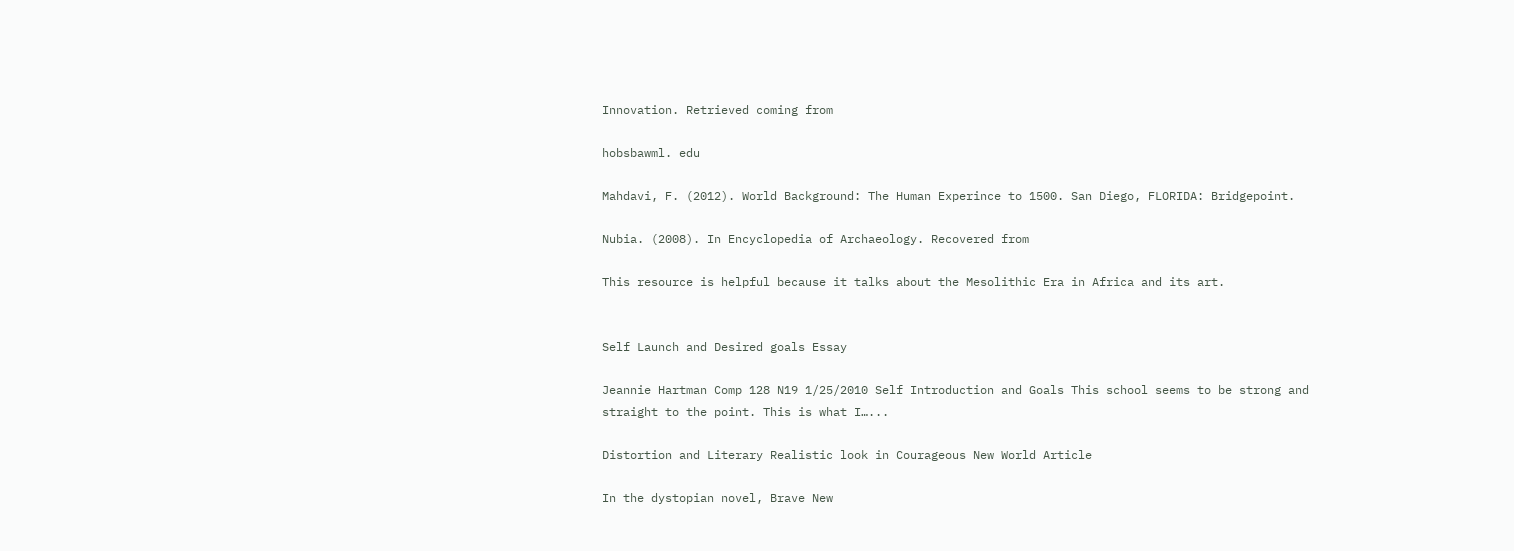Innovation. Retrieved coming from

hobsbawml. edu

Mahdavi, F. (2012). World Background: The Human Experince to 1500. San Diego, FLORIDA: Bridgepoint.

Nubia. (2008). In Encyclopedia of Archaeology. Recovered from

This resource is helpful because it talks about the Mesolithic Era in Africa and its art.


Self Launch and Desired goals Essay

Jeannie Hartman Comp 128 N19 1/25/2010 Self Introduction and Goals This school seems to be strong and straight to the point. This is what I…...

Distortion and Literary Realistic look in Courageous New World Article

In the dystopian novel, Brave New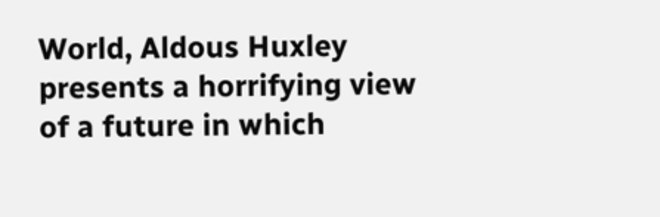World, Aldous Huxley presents a horrifying view of a future in which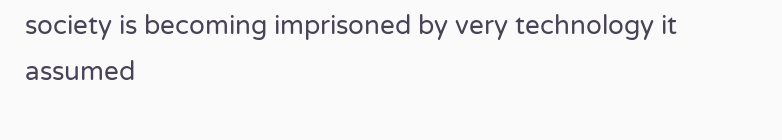society is becoming imprisoned by very technology it assumed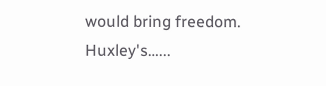would bring freedom. Huxley's…...